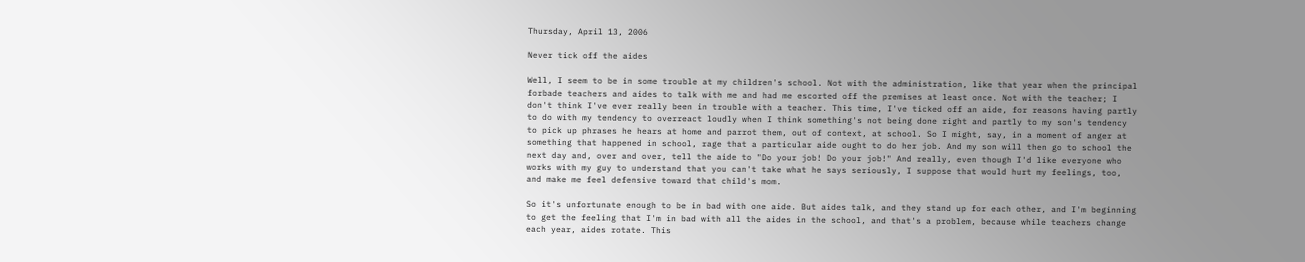Thursday, April 13, 2006

Never tick off the aides

Well, I seem to be in some trouble at my children's school. Not with the administration, like that year when the principal forbade teachers and aides to talk with me and had me escorted off the premises at least once. Not with the teacher; I don't think I've ever really been in trouble with a teacher. This time, I've ticked off an aide, for reasons having partly to do with my tendency to overreact loudly when I think something's not being done right and partly to my son's tendency to pick up phrases he hears at home and parrot them, out of context, at school. So I might, say, in a moment of anger at something that happened in school, rage that a particular aide ought to do her job. And my son will then go to school the next day and, over and over, tell the aide to "Do your job! Do your job!" And really, even though I'd like everyone who works with my guy to understand that you can't take what he says seriously, I suppose that would hurt my feelings, too, and make me feel defensive toward that child's mom.

So it's unfortunate enough to be in bad with one aide. But aides talk, and they stand up for each other, and I'm beginning to get the feeling that I'm in bad with all the aides in the school, and that's a problem, because while teachers change each year, aides rotate. This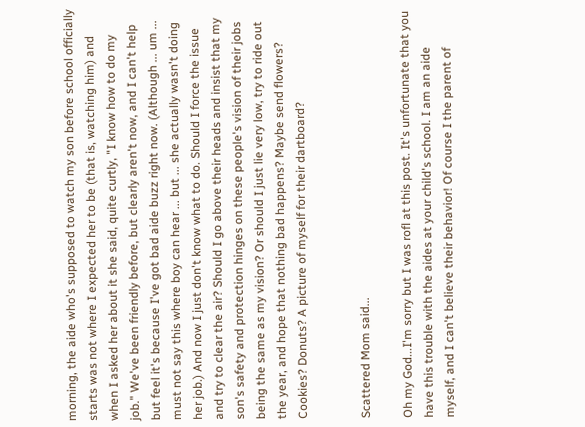morning, the aide who's supposed to watch my son before school officially starts was not where I expected her to be (that is, watching him) and when I asked her about it she said, quite curtly, "I know how to do my job." We've been friendly before, but clearly aren't now, and I can't help but feel it's because I've got bad aide buzz right now. (Although ... um ... must not say this where boy can hear ... but ... she actually wasn't doing her job.) And now I just don't know what to do. Should I force the issue and try to clear the air? Should I go above their heads and insist that my son's safety and protection hinges on these people's vision of their jobs being the same as my vision? Or should I just lie very low, try to ride out the year, and hope that nothing bad happens? Maybe send flowers? Cookies? Donuts? A picture of myself for their dartboard?


Scattered Mom said...

Oh my God...I'm sorry but I was rofl at this post. It's unfortunate that you have this trouble with the aides at your child's school. I am an aide myself, and I can't believe their behavior! Of course I the parent of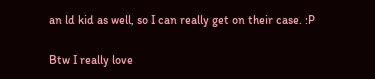an ld kid as well, so I can really get on their case. :P

Btw I really love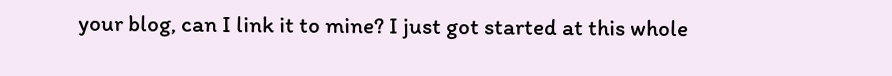your blog, can I link it to mine? I just got started at this whole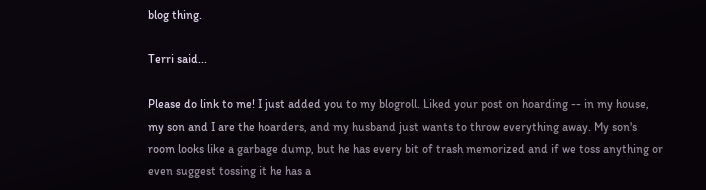blog thing.

Terri said...

Please do link to me! I just added you to my blogroll. Liked your post on hoarding -- in my house, my son and I are the hoarders, and my husband just wants to throw everything away. My son's room looks like a garbage dump, but he has every bit of trash memorized and if we toss anything or even suggest tossing it he has a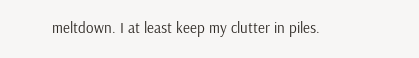meltdown. I at least keep my clutter in piles.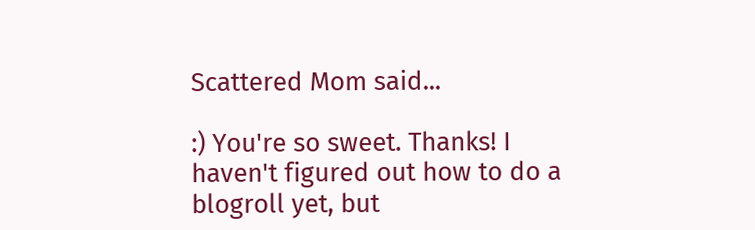Scattered Mom said...

:) You're so sweet. Thanks! I haven't figured out how to do a blogroll yet, but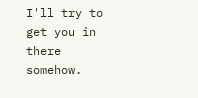I'll try to get you in there somehow.